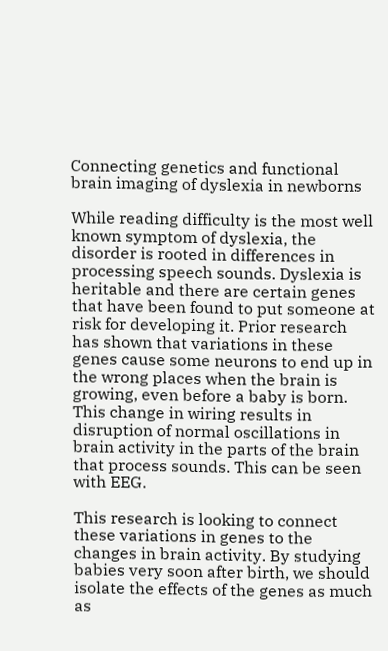Connecting genetics and functional brain imaging of dyslexia in newborns

While reading difficulty is the most well known symptom of dyslexia, the disorder is rooted in differences in processing speech sounds. Dyslexia is heritable and there are certain genes that have been found to put someone at risk for developing it. Prior research has shown that variations in these genes cause some neurons to end up in the wrong places when the brain is growing, even before a baby is born. This change in wiring results in disruption of normal oscillations in brain activity in the parts of the brain that process sounds. This can be seen with EEG.

This research is looking to connect these variations in genes to the changes in brain activity. By studying babies very soon after birth, we should isolate the effects of the genes as much as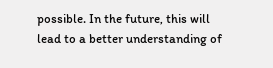possible. In the future, this will lead to a better understanding of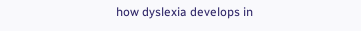how dyslexia develops in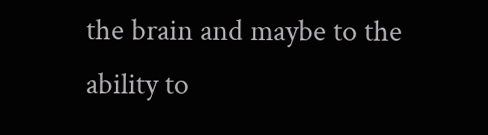the brain and maybe to the ability to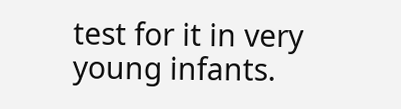test for it in very young infants.